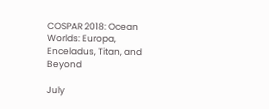COSPAR 2018: Ocean Worlds: Europa, Enceladus, Titan, and Beyond

July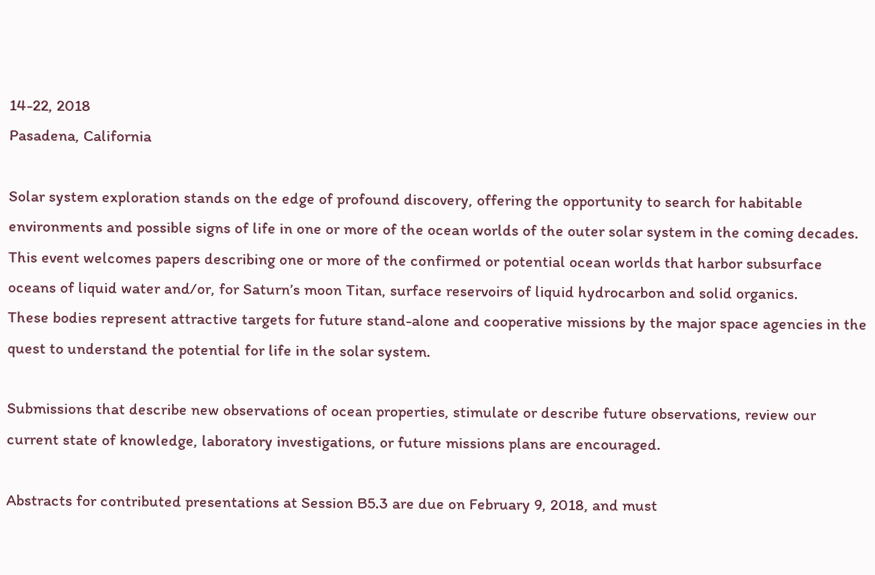14-22, 2018
Pasadena, California

Solar system exploration stands on the edge of profound discovery, offering the opportunity to search for habitable environments and possible signs of life in one or more of the ocean worlds of the outer solar system in the coming decades. This event welcomes papers describing one or more of the confirmed or potential ocean worlds that harbor subsurface oceans of liquid water and/or, for Saturn’s moon Titan, surface reservoirs of liquid hydrocarbon and solid organics.
These bodies represent attractive targets for future stand-alone and cooperative missions by the major space agencies in the quest to understand the potential for life in the solar system.

Submissions that describe new observations of ocean properties, stimulate or describe future observations, review our current state of knowledge, laboratory investigations, or future missions plans are encouraged.

Abstracts for contributed presentations at Session B5.3 are due on February 9, 2018, and must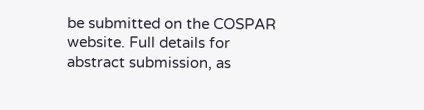be submitted on the COSPAR website. Full details for abstract submission, as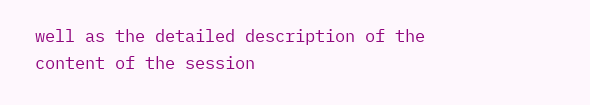well as the detailed description of the content of the session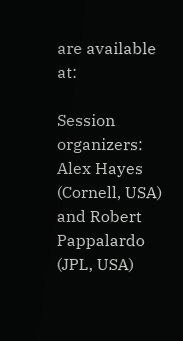are available at:

Session organizers: Alex Hayes (Cornell, USA) and Robert Pappalardo (JPL, USA)